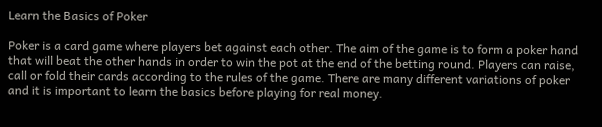Learn the Basics of Poker

Poker is a card game where players bet against each other. The aim of the game is to form a poker hand that will beat the other hands in order to win the pot at the end of the betting round. Players can raise, call or fold their cards according to the rules of the game. There are many different variations of poker and it is important to learn the basics before playing for real money.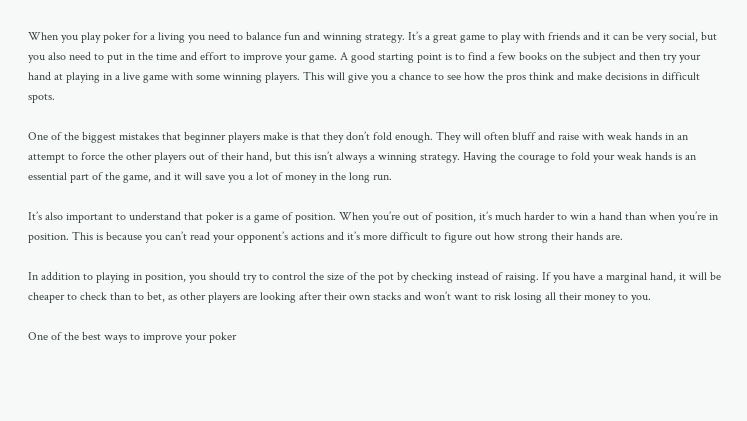When you play poker for a living you need to balance fun and winning strategy. It’s a great game to play with friends and it can be very social, but you also need to put in the time and effort to improve your game. A good starting point is to find a few books on the subject and then try your hand at playing in a live game with some winning players. This will give you a chance to see how the pros think and make decisions in difficult spots.

One of the biggest mistakes that beginner players make is that they don’t fold enough. They will often bluff and raise with weak hands in an attempt to force the other players out of their hand, but this isn’t always a winning strategy. Having the courage to fold your weak hands is an essential part of the game, and it will save you a lot of money in the long run.

It’s also important to understand that poker is a game of position. When you’re out of position, it’s much harder to win a hand than when you’re in position. This is because you can’t read your opponent’s actions and it’s more difficult to figure out how strong their hands are.

In addition to playing in position, you should try to control the size of the pot by checking instead of raising. If you have a marginal hand, it will be cheaper to check than to bet, as other players are looking after their own stacks and won’t want to risk losing all their money to you.

One of the best ways to improve your poker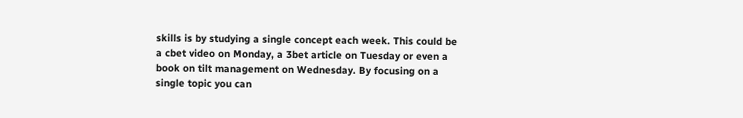skills is by studying a single concept each week. This could be a cbet video on Monday, a 3bet article on Tuesday or even a book on tilt management on Wednesday. By focusing on a single topic you can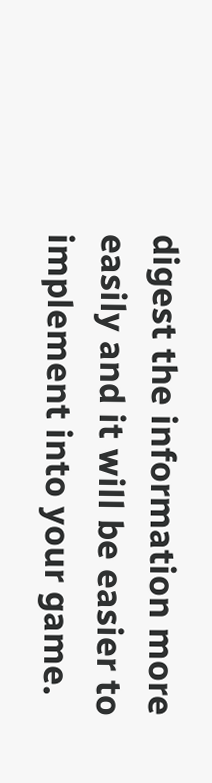digest the information more easily and it will be easier to implement into your game.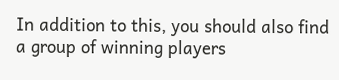In addition to this, you should also find a group of winning players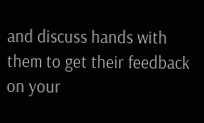and discuss hands with them to get their feedback on your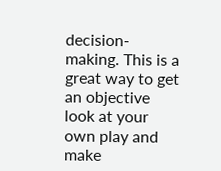decision-making. This is a great way to get an objective look at your own play and make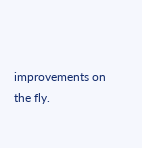improvements on the fly.